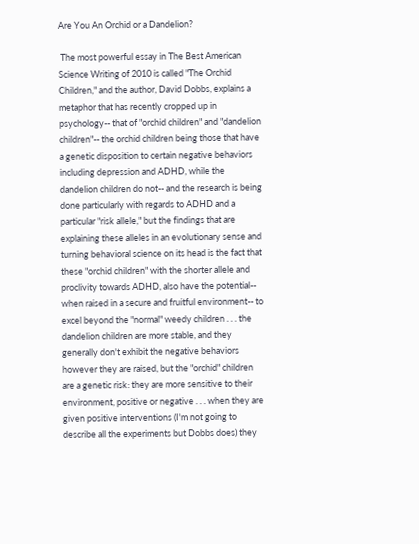Are You An Orchid or a Dandelion?

 The most powerful essay in The Best American Science Writing of 2010 is called "The Orchid Children," and the author, David Dobbs, explains a metaphor that has recently cropped up in psychology-- that of "orchid children" and "dandelion children"-- the orchid children being those that have a genetic disposition to certain negative behaviors including depression and ADHD, while the dandelion children do not-- and the research is being done particularly with regards to ADHD and a particular "risk allele," but the findings that are explaining these alleles in an evolutionary sense and turning behavioral science on its head is the fact that these "orchid children" with the shorter allele and proclivity towards ADHD, also have the potential-- when raised in a secure and fruitful environment-- to excel beyond the "normal" weedy children . . . the dandelion children are more stable, and they generally don't exhibit the negative behaviors however they are raised, but the "orchid" children are a genetic risk: they are more sensitive to their environment, positive or negative . . . when they are given positive interventions (I'm not going to describe all the experiments but Dobbs does) they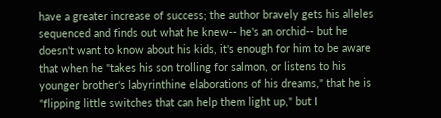have a greater increase of success; the author bravely gets his alleles sequenced and finds out what he knew-- he's an orchid-- but he doesn't want to know about his kids, it's enough for him to be aware that when he "takes his son trolling for salmon, or listens to his younger brother's labyrinthine elaborations of his dreams," that he is "flipping little switches that can help them light up," but I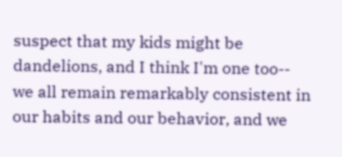suspect that my kids might be dandelions, and I think I'm one too-- we all remain remarkably consistent in our habits and our behavior, and we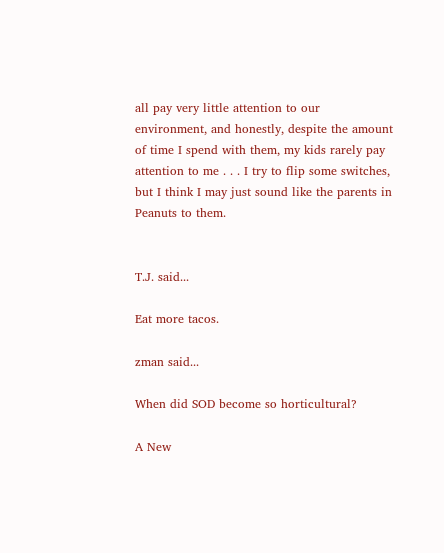all pay very little attention to our environment, and honestly, despite the amount of time I spend with them, my kids rarely pay attention to me . . . I try to flip some switches, but I think I may just sound like the parents in Peanuts to them.


T.J. said...

Eat more tacos.

zman said...

When did SOD become so horticultural?

A New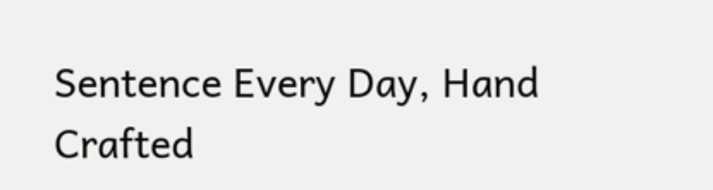Sentence Every Day, Hand Crafted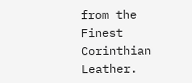from the Finest Corinthian Leather.